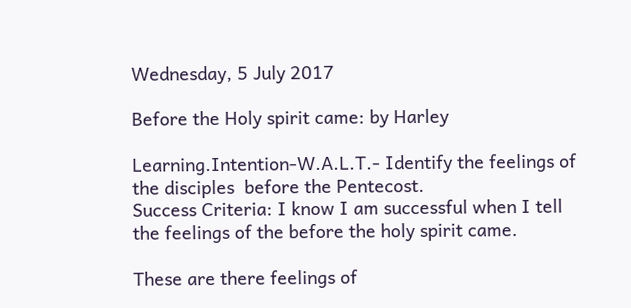Wednesday, 5 July 2017

Before the Holy spirit came: by Harley

Learning.Intention-W.A.L.T.- Identify the feelings of   the disciples  before the Pentecost.
Success Criteria: I know I am successful when I tell the feelings of the before the holy spirit came.

These are there feelings of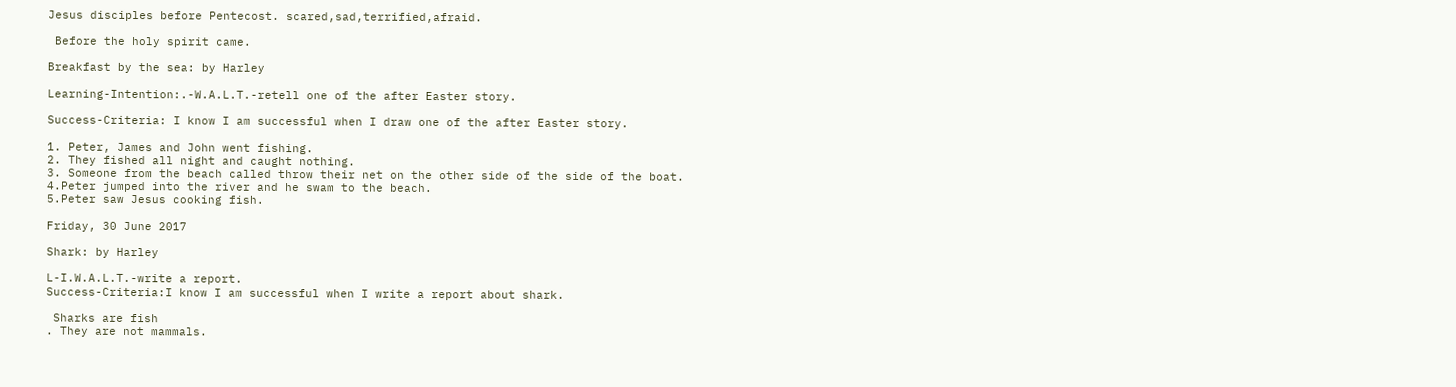Jesus disciples before Pentecost. scared,sad,terrified,afraid.

 Before the holy spirit came.

Breakfast by the sea: by Harley

Learning-Intention:.-W.A.L.T.-retell one of the after Easter story.

Success-Criteria: I know I am successful when I draw one of the after Easter story.

1. Peter, James and John went fishing.
2. They fished all night and caught nothing.
3. Someone from the beach called throw their net on the other side of the side of the boat.
4.Peter jumped into the river and he swam to the beach.
5.Peter saw Jesus cooking fish.

Friday, 30 June 2017

Shark: by Harley

L-I.W.A.L.T.-write a report.
Success-Criteria:I know I am successful when I write a report about shark.

 Sharks are fish
. They are not mammals.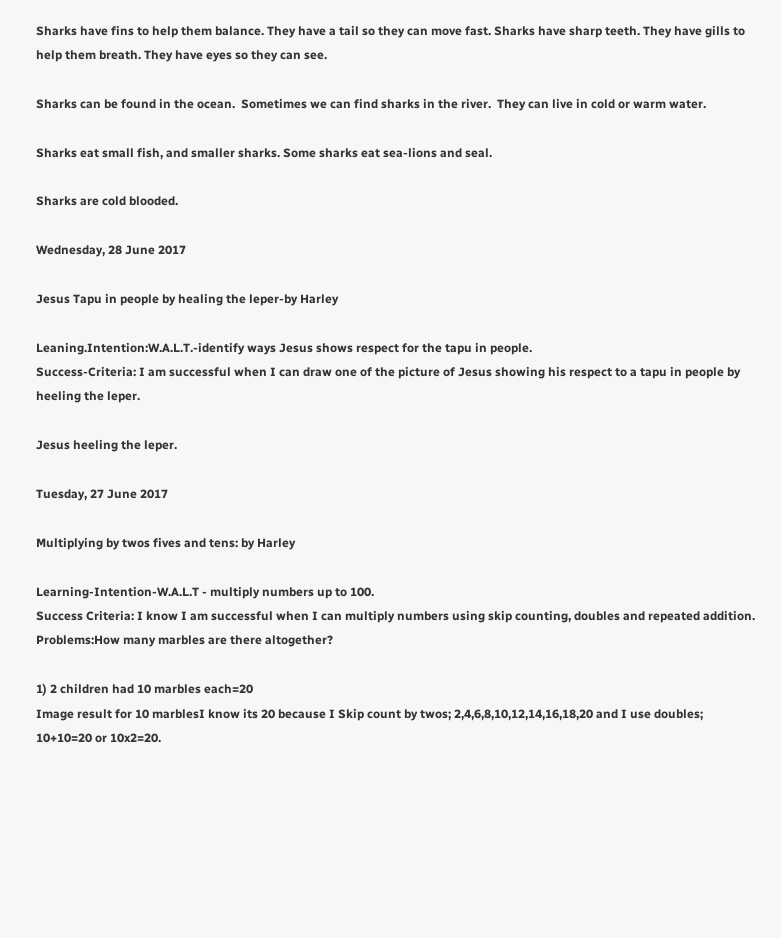Sharks have fins to help them balance. They have a tail so they can move fast. Sharks have sharp teeth. They have gills to help them breath. They have eyes so they can see.

Sharks can be found in the ocean.  Sometimes we can find sharks in the river.  They can live in cold or warm water.

Sharks eat small fish, and smaller sharks. Some sharks eat sea-lions and seal.

Sharks are cold blooded.

Wednesday, 28 June 2017

Jesus Tapu in people by healing the leper-by Harley

Leaning.Intention:W.A.L.T.-identify ways Jesus shows respect for the tapu in people.
Success-Criteria: I am successful when I can draw one of the picture of Jesus showing his respect to a tapu in people by heeling the leper.

Jesus heeling the leper.

Tuesday, 27 June 2017

Multiplying by twos fives and tens: by Harley

Learning-Intention-W.A.L.T - multiply numbers up to 100.
Success Criteria: I know I am successful when I can multiply numbers using skip counting, doubles and repeated addition.
Problems:How many marbles are there altogether?

1) 2 children had 10 marbles each=20
Image result for 10 marblesI know its 20 because I Skip count by twos; 2,4,6,8,10,12,14,16,18,20 and I use doubles;
10+10=20 or 10x2=20.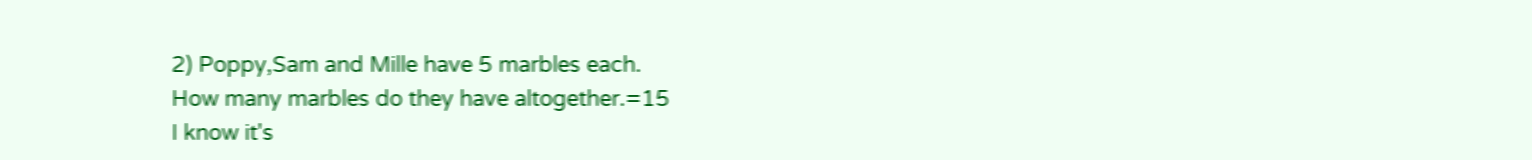2) Poppy,Sam and Mille have 5 marbles each.
How many marbles do they have altogether.=15
I know it's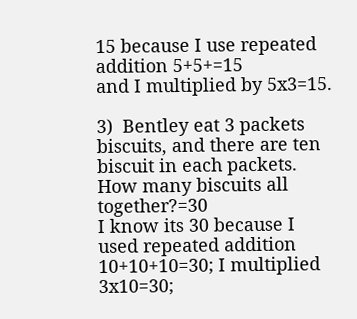15 because I use repeated addition 5+5+=15
and I multiplied by 5x3=15.

3)  Bentley eat 3 packets biscuits, and there are ten biscuit in each packets. How many biscuits all together?=30
I know its 30 because I used repeated addition 10+10+10=30; I multiplied 3x10=30;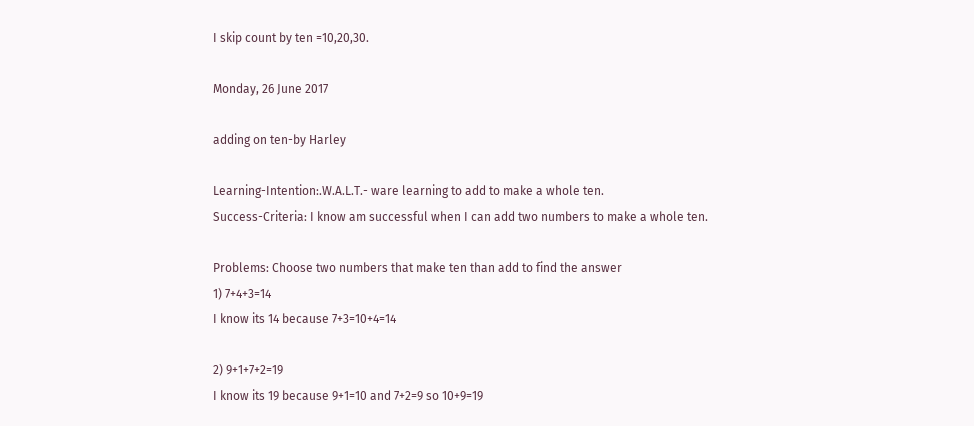I skip count by ten =10,20,30.

Monday, 26 June 2017

adding on ten-by Harley

Learning-Intention:.W.A.L.T.- ware learning to add to make a whole ten.
Success-Criteria: I know am successful when I can add two numbers to make a whole ten.

Problems: Choose two numbers that make ten than add to find the answer
1) 7+4+3=14
I know its 14 because 7+3=10+4=14

2) 9+1+7+2=19
I know its 19 because 9+1=10 and 7+2=9 so 10+9=19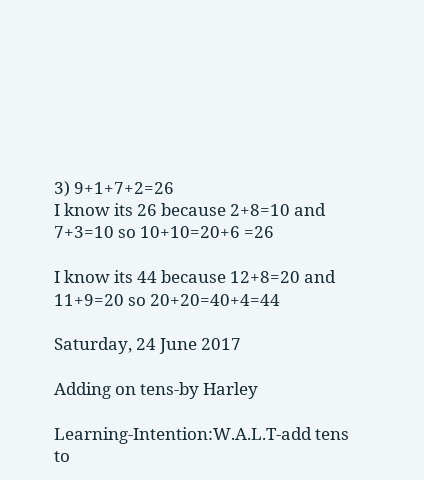3) 9+1+7+2=26
I know its 26 because 2+8=10 and 7+3=10 so 10+10=20+6 =26

I know its 44 because 12+8=20 and 11+9=20 so 20+20=40+4=44

Saturday, 24 June 2017

Adding on tens-by Harley

Learning-Intention:W.A.L.T-add tens to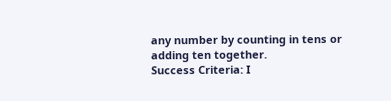any number by counting in tens or adding ten together.
Success Criteria: I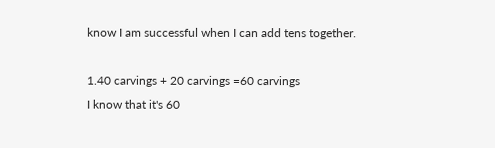know I am successful when I can add tens together.

1.40 carvings + 20 carvings =60 carvings
I know that it's 60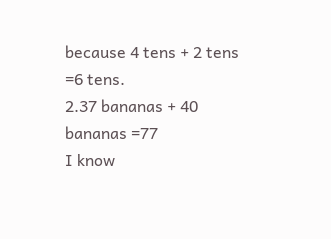because 4 tens + 2 tens =6 tens.
2.37 bananas + 40 bananas =77
I know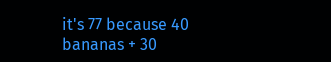it's 77 because 40 bananas + 30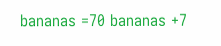bananas =70 bananas +7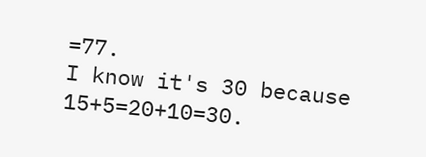=77.
I know it's 30 because 15+5=20+10=30.